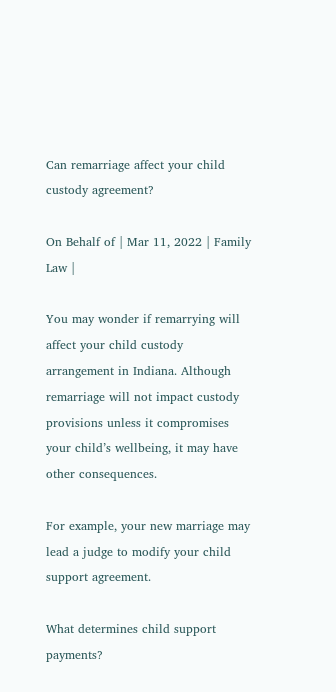Can remarriage affect your child custody agreement?

On Behalf of | Mar 11, 2022 | Family Law |

You may wonder if remarrying will affect your child custody arrangement in Indiana. Although remarriage will not impact custody provisions unless it compromises your child’s wellbeing, it may have other consequences.

For example, your new marriage may lead a judge to modify your child support agreement.

What determines child support payments?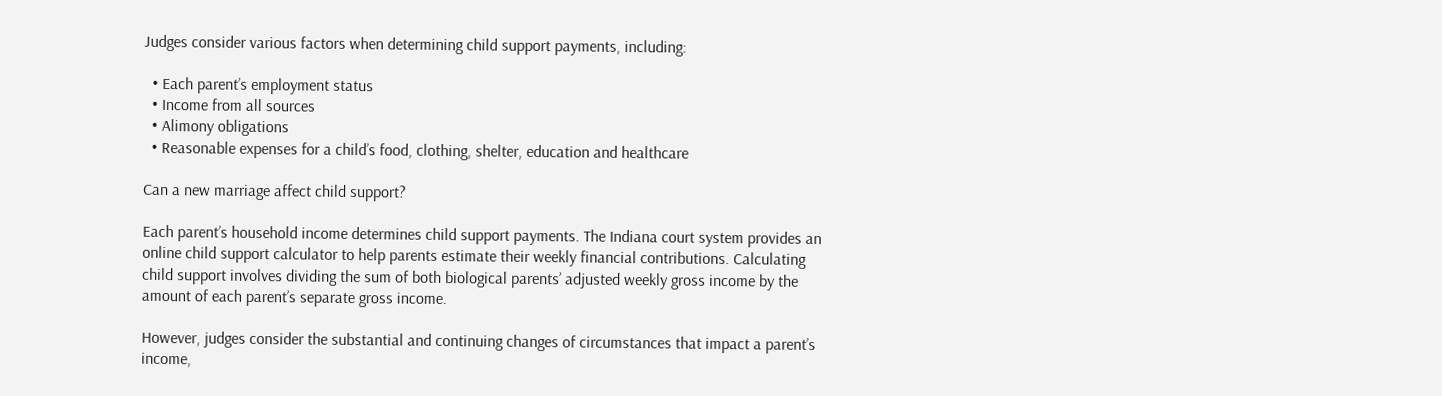Judges consider various factors when determining child support payments, including:

  • Each parent’s employment status
  • Income from all sources
  • Alimony obligations
  • Reasonable expenses for a child’s food, clothing, shelter, education and healthcare

Can a new marriage affect child support?

Each parent’s household income determines child support payments. The Indiana court system provides an online child support calculator to help parents estimate their weekly financial contributions. Calculating child support involves dividing the sum of both biological parents’ adjusted weekly gross income by the amount of each parent’s separate gross income.

However, judges consider the substantial and continuing changes of circumstances that impact a parent’s income,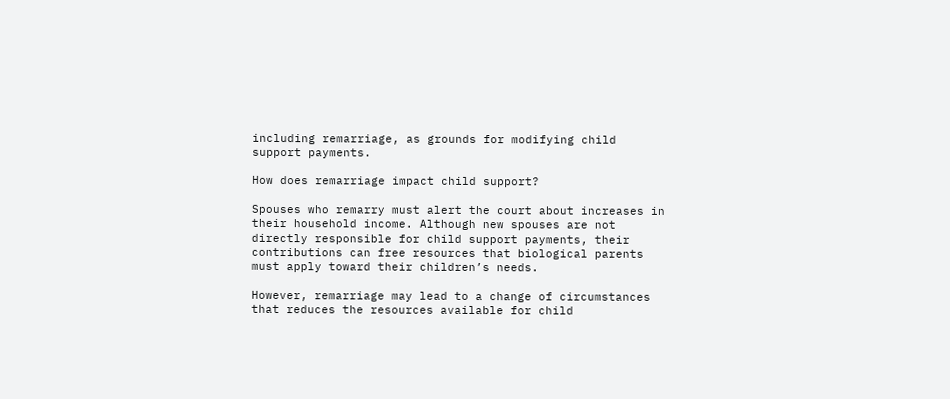including remarriage, as grounds for modifying child support payments.

How does remarriage impact child support?

Spouses who remarry must alert the court about increases in their household income. Although new spouses are not directly responsible for child support payments, their contributions can free resources that biological parents must apply toward their children’s needs.

However, remarriage may lead to a change of circumstances that reduces the resources available for child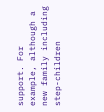support. For example, although a new family including step-children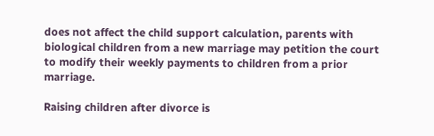does not affect the child support calculation, parents with biological children from a new marriage may petition the court to modify their weekly payments to children from a prior marriage.

Raising children after divorce is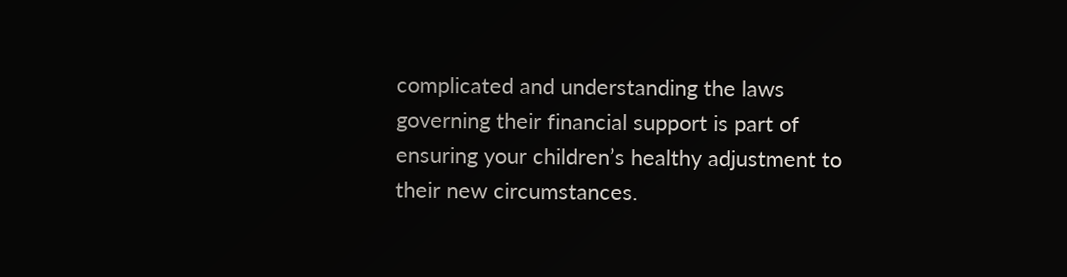complicated and understanding the laws governing their financial support is part of ensuring your children’s healthy adjustment to their new circumstances.